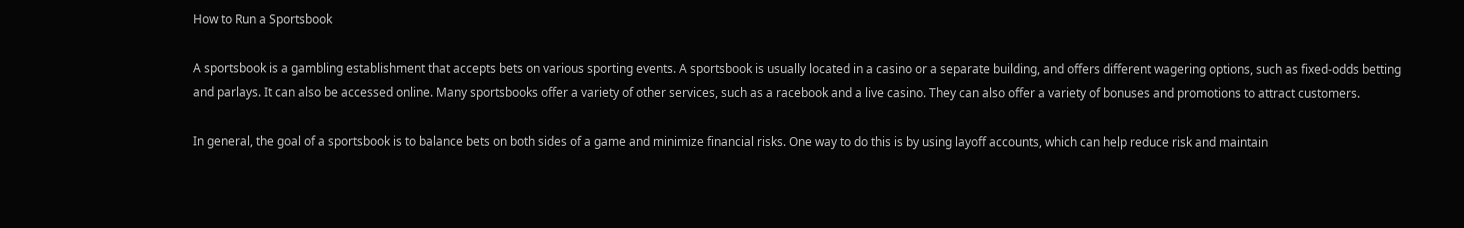How to Run a Sportsbook

A sportsbook is a gambling establishment that accepts bets on various sporting events. A sportsbook is usually located in a casino or a separate building, and offers different wagering options, such as fixed-odds betting and parlays. It can also be accessed online. Many sportsbooks offer a variety of other services, such as a racebook and a live casino. They can also offer a variety of bonuses and promotions to attract customers.

In general, the goal of a sportsbook is to balance bets on both sides of a game and minimize financial risks. One way to do this is by using layoff accounts, which can help reduce risk and maintain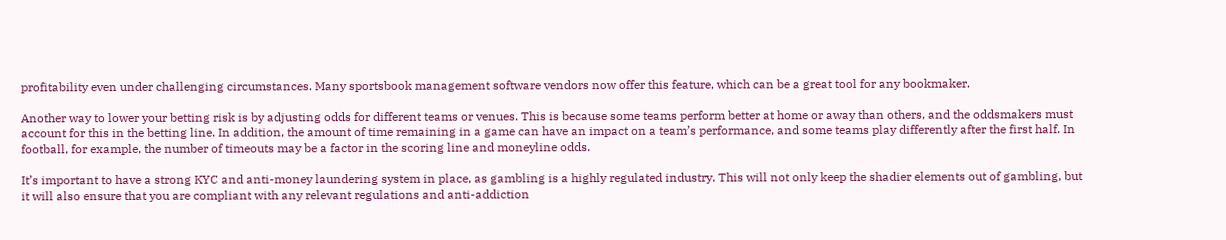profitability even under challenging circumstances. Many sportsbook management software vendors now offer this feature, which can be a great tool for any bookmaker.

Another way to lower your betting risk is by adjusting odds for different teams or venues. This is because some teams perform better at home or away than others, and the oddsmakers must account for this in the betting line. In addition, the amount of time remaining in a game can have an impact on a team’s performance, and some teams play differently after the first half. In football, for example, the number of timeouts may be a factor in the scoring line and moneyline odds.

It’s important to have a strong KYC and anti-money laundering system in place, as gambling is a highly regulated industry. This will not only keep the shadier elements out of gambling, but it will also ensure that you are compliant with any relevant regulations and anti-addiction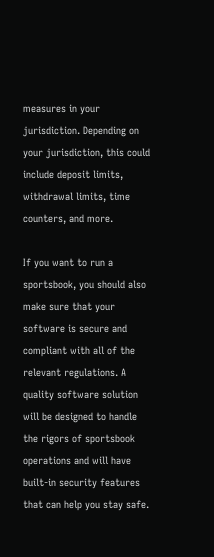measures in your jurisdiction. Depending on your jurisdiction, this could include deposit limits, withdrawal limits, time counters, and more.

If you want to run a sportsbook, you should also make sure that your software is secure and compliant with all of the relevant regulations. A quality software solution will be designed to handle the rigors of sportsbook operations and will have built-in security features that can help you stay safe.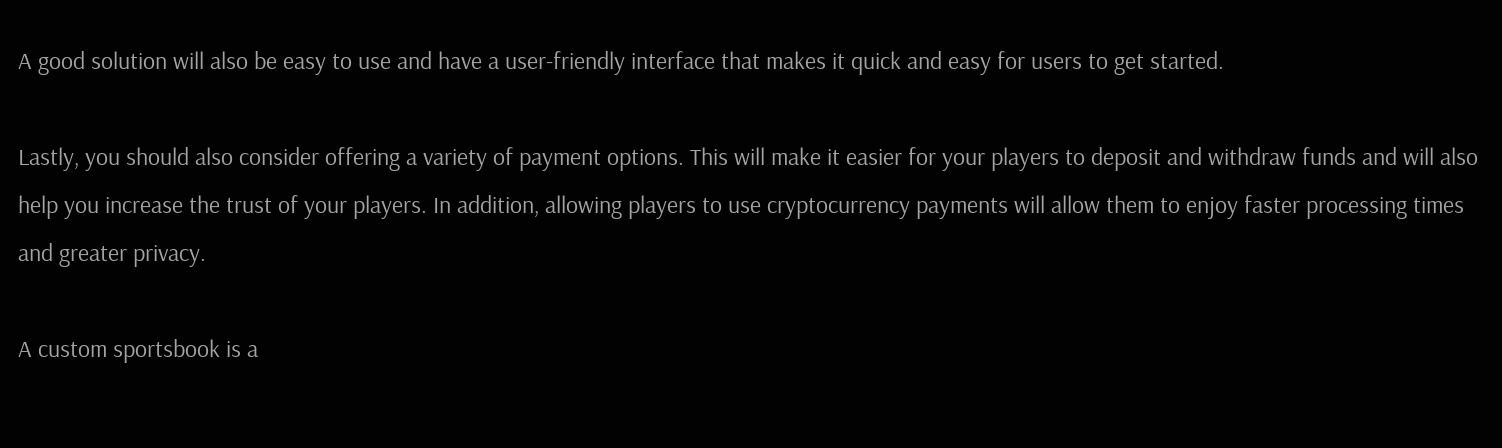A good solution will also be easy to use and have a user-friendly interface that makes it quick and easy for users to get started.

Lastly, you should also consider offering a variety of payment options. This will make it easier for your players to deposit and withdraw funds and will also help you increase the trust of your players. In addition, allowing players to use cryptocurrency payments will allow them to enjoy faster processing times and greater privacy.

A custom sportsbook is a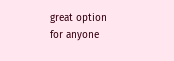great option for anyone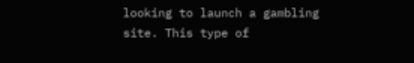looking to launch a gambling site. This type of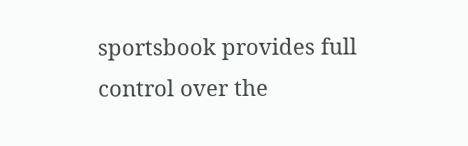sportsbook provides full control over the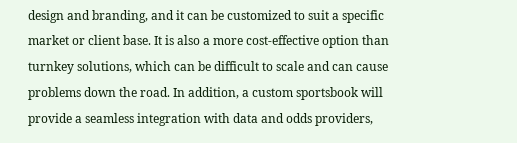design and branding, and it can be customized to suit a specific market or client base. It is also a more cost-effective option than turnkey solutions, which can be difficult to scale and can cause problems down the road. In addition, a custom sportsbook will provide a seamless integration with data and odds providers,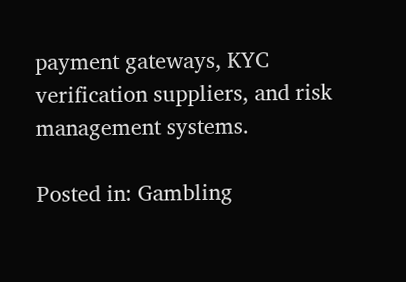payment gateways, KYC verification suppliers, and risk management systems.

Posted in: Gambling